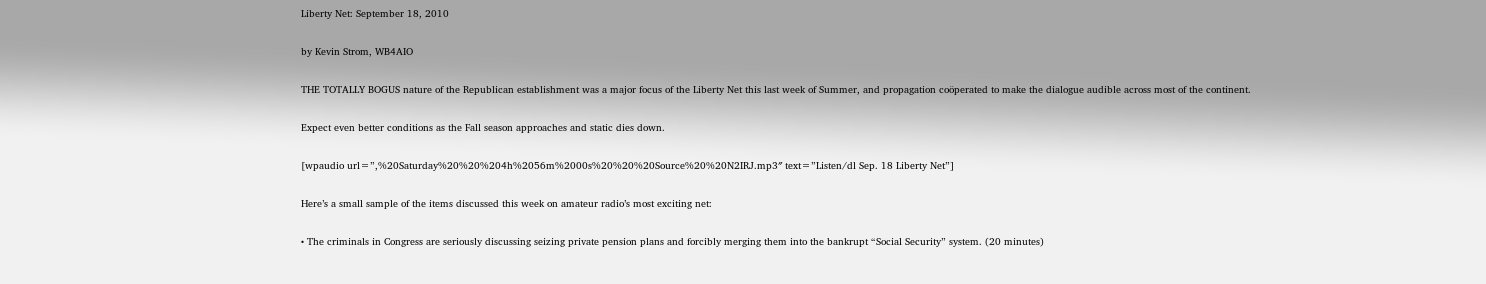Liberty Net: September 18, 2010

by Kevin Strom, WB4AIO

THE TOTALLY BOGUS nature of the Republican establishment was a major focus of the Liberty Net this last week of Summer, and propagation coöperated to make the dialogue audible across most of the continent.

Expect even better conditions as the Fall season approaches and static dies down.

[wpaudio url=”,%20Saturday%20%20%204h%2056m%2000s%20%20%20Source%20%20N2IRJ.mp3″ text=”Listen/dl Sep. 18 Liberty Net”]

Here’s a small sample of the items discussed this week on amateur radio’s most exciting net:

• The criminals in Congress are seriously discussing seizing private pension plans and forcibly merging them into the bankrupt “Social Security” system. (20 minutes)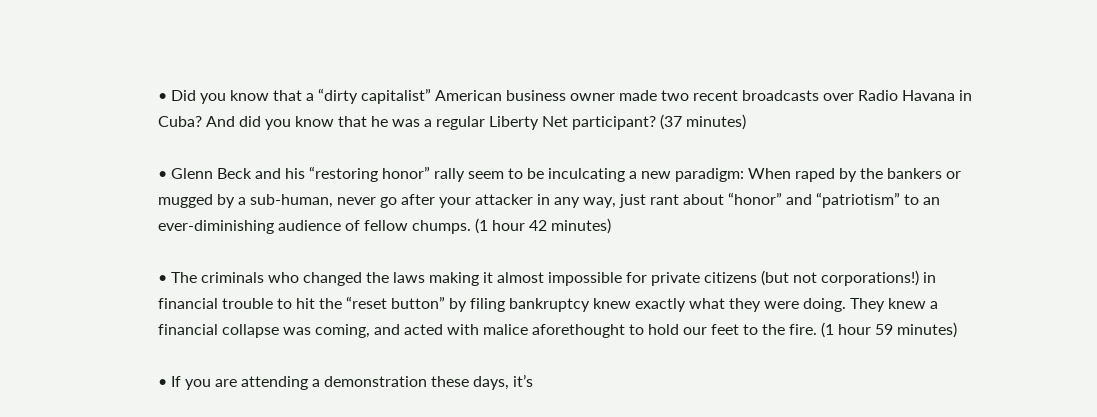• Did you know that a “dirty capitalist” American business owner made two recent broadcasts over Radio Havana in Cuba? And did you know that he was a regular Liberty Net participant? (37 minutes)

• Glenn Beck and his “restoring honor” rally seem to be inculcating a new paradigm: When raped by the bankers or mugged by a sub-human, never go after your attacker in any way, just rant about “honor” and “patriotism” to an ever-diminishing audience of fellow chumps. (1 hour 42 minutes)

• The criminals who changed the laws making it almost impossible for private citizens (but not corporations!) in financial trouble to hit the “reset button” by filing bankruptcy knew exactly what they were doing. They knew a financial collapse was coming, and acted with malice aforethought to hold our feet to the fire. (1 hour 59 minutes)

• If you are attending a demonstration these days, it’s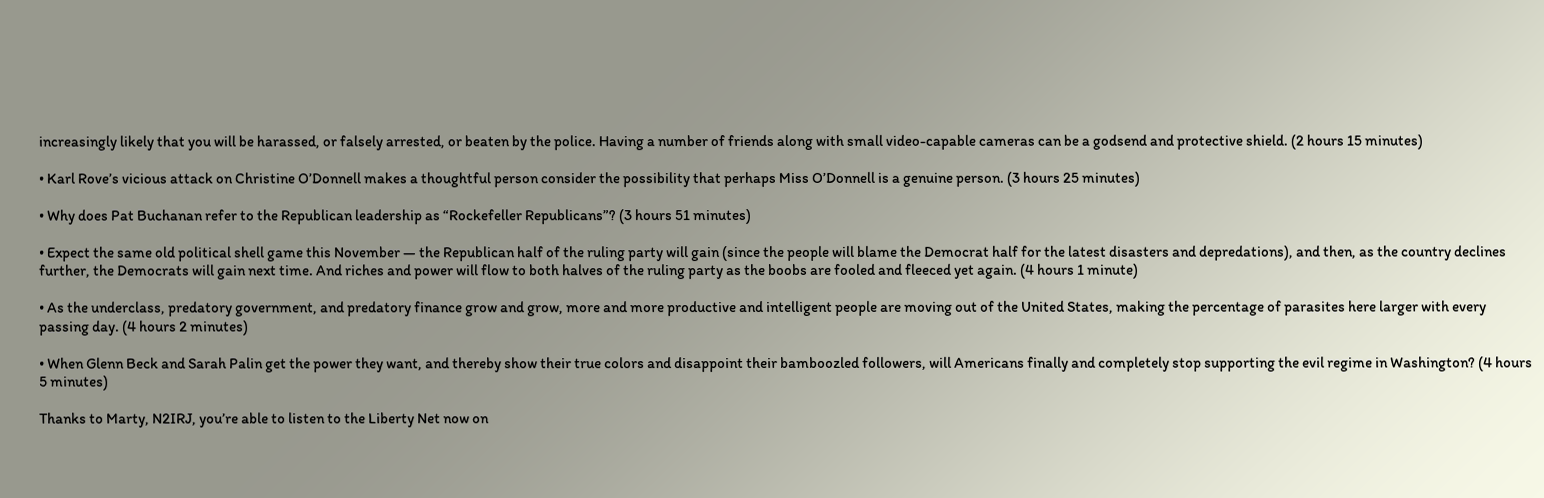increasingly likely that you will be harassed, or falsely arrested, or beaten by the police. Having a number of friends along with small video-capable cameras can be a godsend and protective shield. (2 hours 15 minutes)

• Karl Rove’s vicious attack on Christine O’Donnell makes a thoughtful person consider the possibility that perhaps Miss O’Donnell is a genuine person. (3 hours 25 minutes)

• Why does Pat Buchanan refer to the Republican leadership as “Rockefeller Republicans”? (3 hours 51 minutes)

• Expect the same old political shell game this November — the Republican half of the ruling party will gain (since the people will blame the Democrat half for the latest disasters and depredations), and then, as the country declines further, the Democrats will gain next time. And riches and power will flow to both halves of the ruling party as the boobs are fooled and fleeced yet again. (4 hours 1 minute)

• As the underclass, predatory government, and predatory finance grow and grow, more and more productive and intelligent people are moving out of the United States, making the percentage of parasites here larger with every passing day. (4 hours 2 minutes)

• When Glenn Beck and Sarah Palin get the power they want, and thereby show their true colors and disappoint their bamboozled followers, will Americans finally and completely stop supporting the evil regime in Washington? (4 hours 5 minutes)

Thanks to Marty, N2IRJ, you’re able to listen to the Liberty Net now on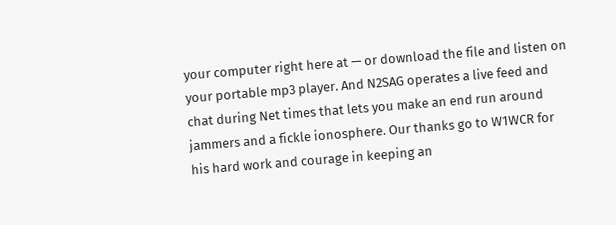your computer right here at — or download the file and listen on your portable mp3 player. And N2SAG operates a live feed and chat during Net times that lets you make an end run around jammers and a fickle ionosphere. Our thanks go to W1WCR for his hard work and courage in keeping an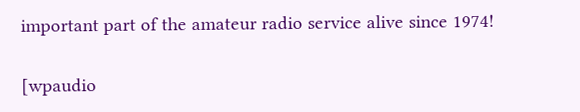important part of the amateur radio service alive since 1974!

[wpaudio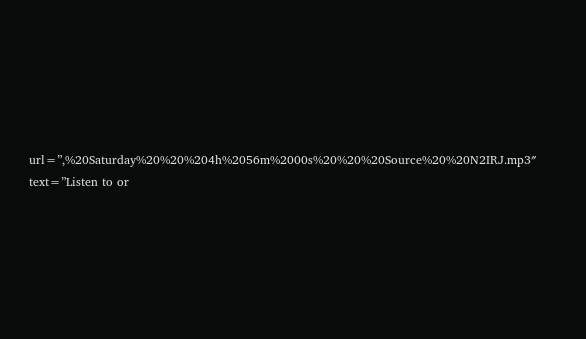url=”,%20Saturday%20%20%204h%2056m%2000s%20%20%20Source%20%20N2IRJ.mp3″ text=”Listen to or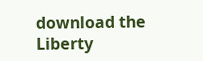download the Liberty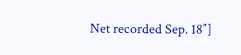Net recorded Sep. 18″]